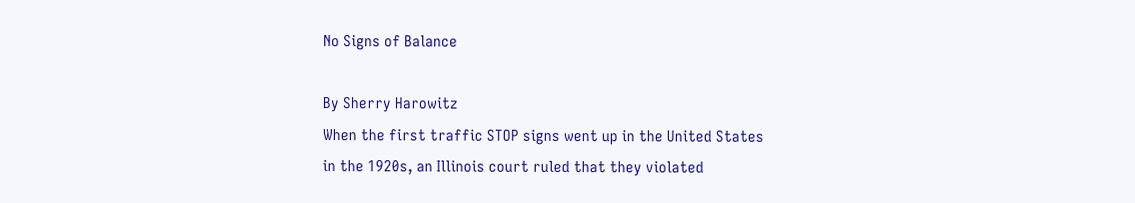No Signs of Balance

By Sherry Harowitz
When the first traffic STOP signs went up in the United States in the 1920s, an Illinois court ruled that they violated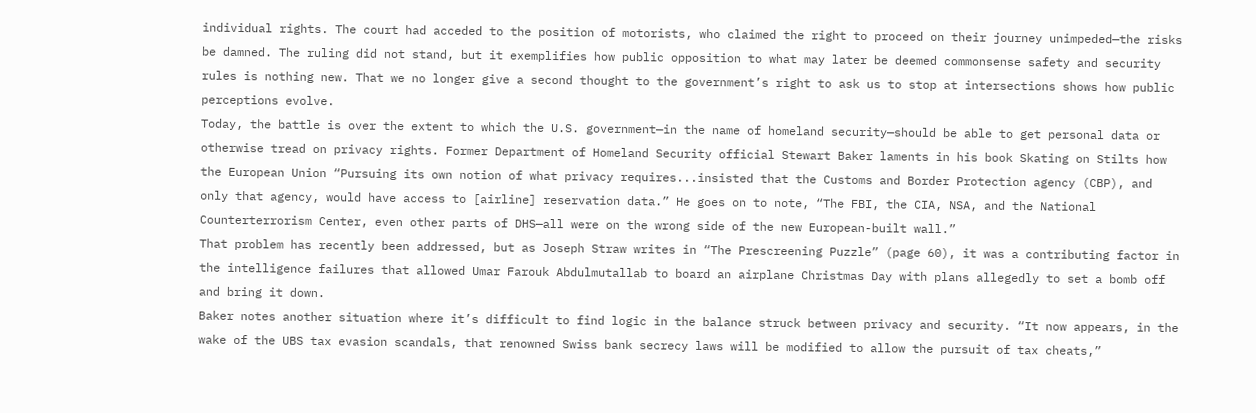individual rights. The court had acceded to the position of motorists, who claimed the right to proceed on their journey unimpeded—the risks be damned. The ruling did not stand, but it exemplifies how public opposition to what may later be deemed commonsense safety and security rules is nothing new. That we no longer give a second thought to the government’s right to ask us to stop at intersections shows how public perceptions evolve.
Today, the battle is over the extent to which the U.S. government—in the name of homeland security—should be able to get personal data or otherwise tread on privacy rights. Former Department of Homeland Security official Stewart Baker laments in his book Skating on Stilts how the European Union “Pursuing its own notion of what privacy requires...insisted that the Customs and Border Protection agency (CBP), and only that agency, would have access to [airline] reservation data.” He goes on to note, “The FBI, the CIA, NSA, and the National Counterterrorism Center, even other parts of DHS—all were on the wrong side of the new European-built wall.”
That problem has recently been addressed, but as Joseph Straw writes in “The Prescreening Puzzle” (page 60), it was a contributing factor in the intelligence failures that allowed Umar Farouk Abdulmutallab to board an airplane Christmas Day with plans allegedly to set a bomb off and bring it down.
Baker notes another situation where it’s difficult to find logic in the balance struck between privacy and security. “It now appears, in the wake of the UBS tax evasion scandals, that renowned Swiss bank secrecy laws will be modified to allow the pursuit of tax cheats,”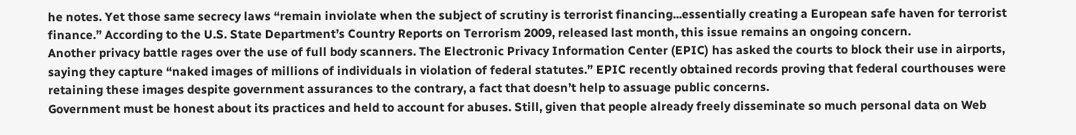he notes. Yet those same secrecy laws “remain inviolate when the subject of scrutiny is terrorist financing...essentially creating a European safe haven for terrorist finance.” According to the U.S. State Department’s Country Reports on Terrorism 2009, released last month, this issue remains an ongoing concern.
Another privacy battle rages over the use of full body scanners. The Electronic Privacy Information Center (EPIC) has asked the courts to block their use in airports, saying they capture “naked images of millions of individuals in violation of federal statutes.” EPIC recently obtained records proving that federal courthouses were retaining these images despite government assurances to the contrary, a fact that doesn’t help to assuage public concerns.
Government must be honest about its practices and held to account for abuses. Still, given that people already freely disseminate so much personal data on Web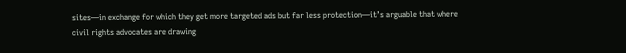sites—in exchange for which they get more targeted ads but far less protection—it’s arguable that where civil rights advocates are drawing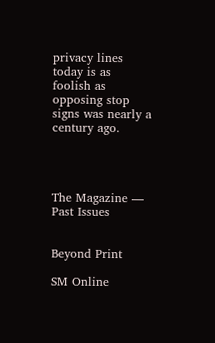privacy lines today is as foolish as opposing stop signs was nearly a century ago.




The Magazine — Past Issues


Beyond Print

SM Online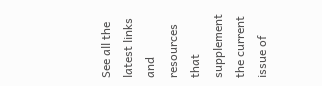See all the latest links and resources that supplement the current issue of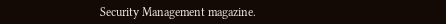Security Management magazine.